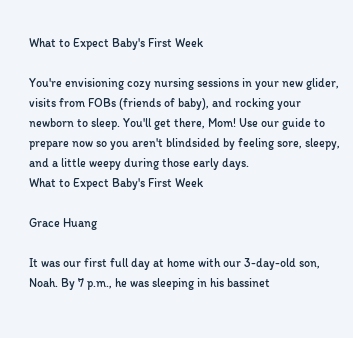What to Expect Baby's First Week

You're envisioning cozy nursing sessions in your new glider, visits from FOBs (friends of baby), and rocking your newborn to sleep. You'll get there, Mom! Use our guide to prepare now so you aren't blindsided by feeling sore, sleepy, and a little weepy during those early days.
What to Expect Baby's First Week

Grace Huang

It was our first full day at home with our 3-day-old son, Noah. By 7 p.m., he was sleeping in his bassinet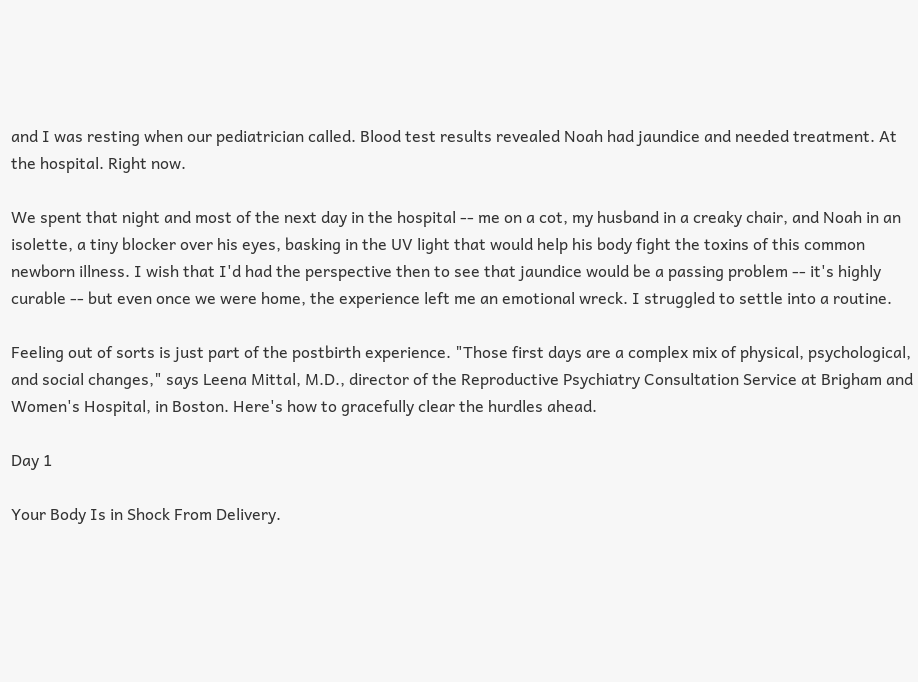and I was resting when our pediatrician called. Blood test results revealed Noah had jaundice and needed treatment. At the hospital. Right now.

We spent that night and most of the next day in the hospital -- me on a cot, my husband in a creaky chair, and Noah in an isolette, a tiny blocker over his eyes, basking in the UV light that would help his body fight the toxins of this common newborn illness. I wish that I'd had the perspective then to see that jaundice would be a passing problem -- it's highly curable -- but even once we were home, the experience left me an emotional wreck. I struggled to settle into a routine.

Feeling out of sorts is just part of the postbirth experience. "Those first days are a complex mix of physical, psychological, and social changes," says Leena Mittal, M.D., director of the Reproductive Psychiatry Consultation Service at Brigham and Women's Hospital, in Boston. Here's how to gracefully clear the hurdles ahead.

Day 1

Your Body Is in Shock From Delivery.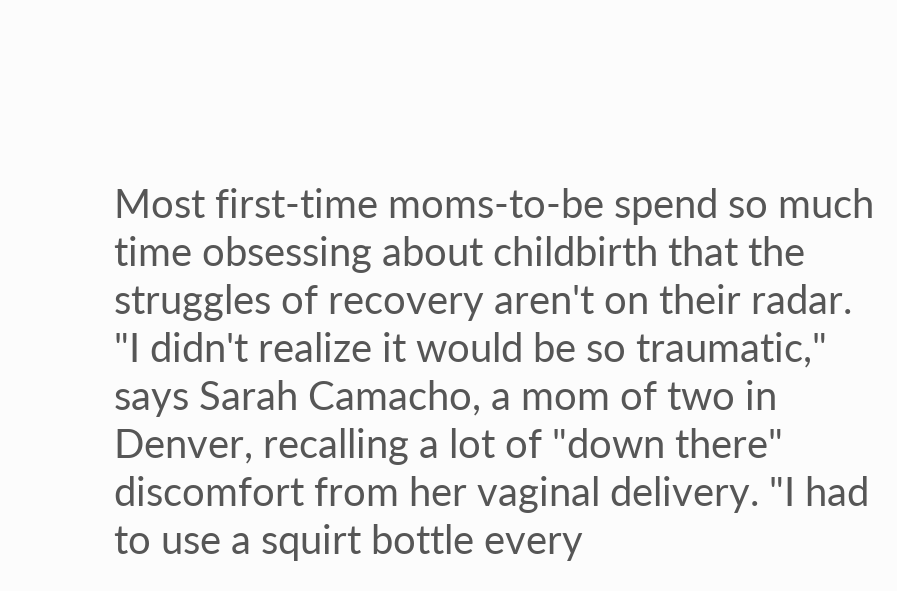Most first-time moms-to-be spend so much time obsessing about childbirth that the struggles of recovery aren't on their radar. "I didn't realize it would be so traumatic," says Sarah Camacho, a mom of two in Denver, recalling a lot of "down there" discomfort from her vaginal delivery. "I had to use a squirt bottle every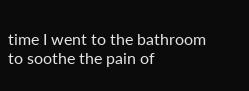time I went to the bathroom to soothe the pain of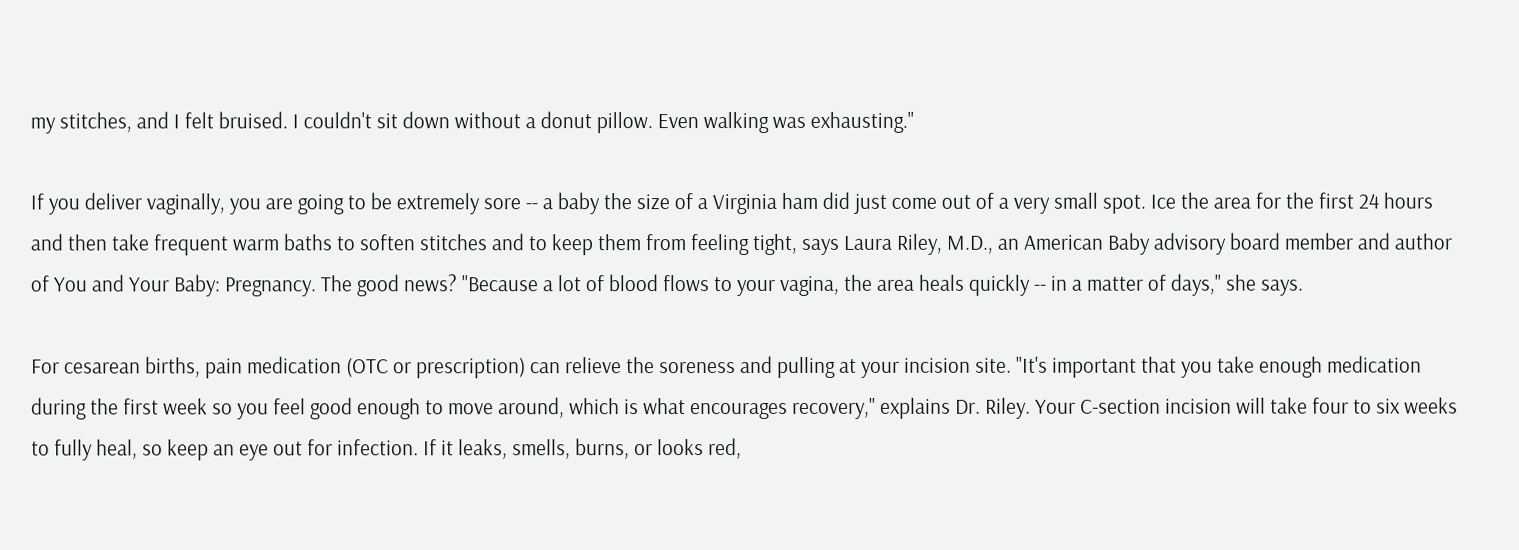my stitches, and I felt bruised. I couldn't sit down without a donut pillow. Even walking was exhausting."

If you deliver vaginally, you are going to be extremely sore -- a baby the size of a Virginia ham did just come out of a very small spot. Ice the area for the first 24 hours and then take frequent warm baths to soften stitches and to keep them from feeling tight, says Laura Riley, M.D., an American Baby advisory board member and author of You and Your Baby: Pregnancy. The good news? "Because a lot of blood flows to your vagina, the area heals quickly -- in a matter of days," she says.

For cesarean births, pain medication (OTC or prescription) can relieve the soreness and pulling at your incision site. "It's important that you take enough medication during the first week so you feel good enough to move around, which is what encourages recovery," explains Dr. Riley. Your C-section incision will take four to six weeks to fully heal, so keep an eye out for infection. If it leaks, smells, burns, or looks red,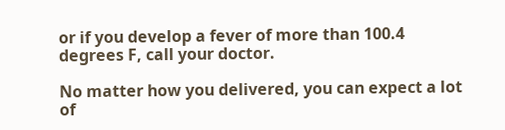or if you develop a fever of more than 100.4 degrees F, call your doctor.

No matter how you delivered, you can expect a lot of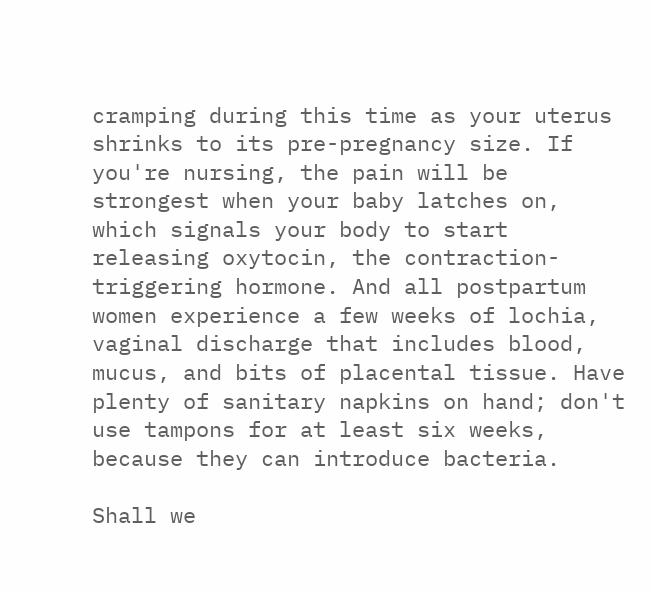cramping during this time as your uterus shrinks to its pre-pregnancy size. If you're nursing, the pain will be strongest when your baby latches on, which signals your body to start releasing oxytocin, the contraction-triggering hormone. And all postpartum women experience a few weeks of lochia, vaginal discharge that includes blood, mucus, and bits of placental tissue. Have plenty of sanitary napkins on hand; don't use tampons for at least six weeks, because they can introduce bacteria.

Shall we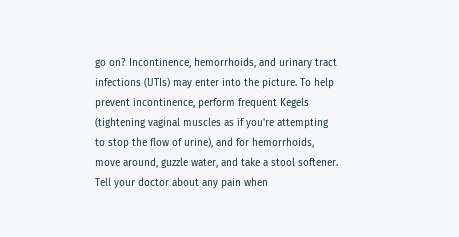go on? Incontinence, hemorrhoids, and urinary tract infections (UTIs) may enter into the picture. To help prevent incontinence, perform frequent Kegels (tightening vaginal muscles as if you're attempting to stop the flow of urine), and for hemorrhoids, move around, guzzle water, and take a stool softener. Tell your doctor about any pain when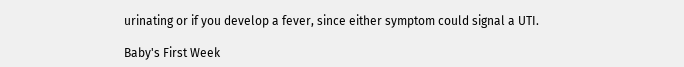urinating or if you develop a fever, since either symptom could signal a UTI.

Baby's First Week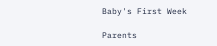Baby's First Week

Parents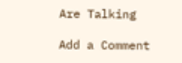Are Talking

Add a Comment